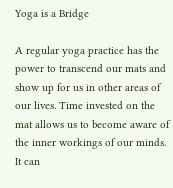Yoga is a Bridge

A regular yoga practice has the power to transcend our mats and show up for us in other areas of our lives. Time invested on the mat allows us to become aware of the inner workings of our minds. It can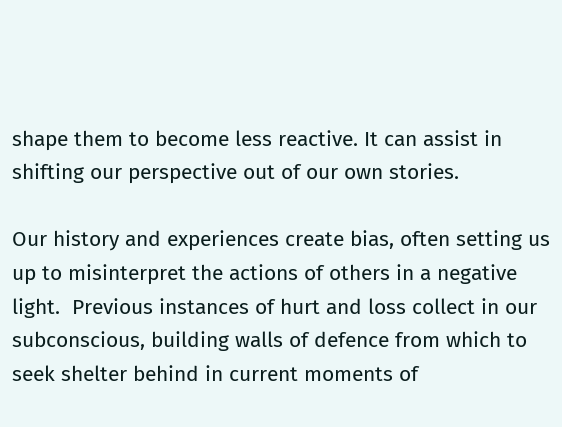shape them to become less reactive. It can assist in shifting our perspective out of our own stories.

Our history and experiences create bias, often setting us up to misinterpret the actions of others in a negative light.  Previous instances of hurt and loss collect in our subconscious, building walls of defence from which to seek shelter behind in current moments of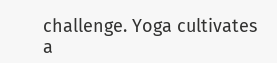challenge. Yoga cultivates a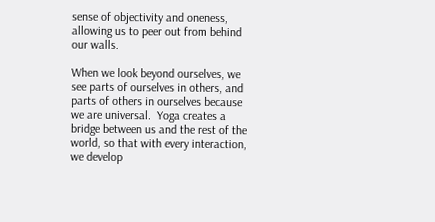sense of objectivity and oneness, allowing us to peer out from behind our walls.

When we look beyond ourselves, we see parts of ourselves in others, and parts of others in ourselves because we are universal.  Yoga creates a bridge between us and the rest of the world, so that with every interaction, we develop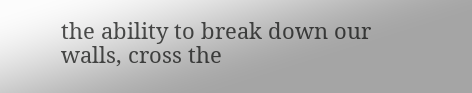the ability to break down our walls, cross the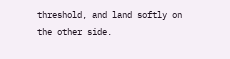threshold, and land softly on the other side.